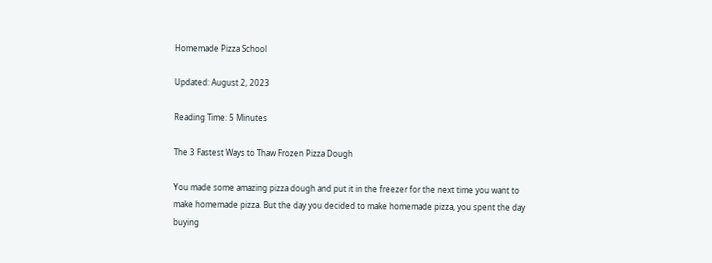Homemade Pizza School

Updated: August 2, 2023

Reading Time: 5 Minutes

The 3 Fastest Ways to Thaw Frozen Pizza Dough

You made some amazing pizza dough and put it in the freezer for the next time you want to make homemade pizza. But the day you decided to make homemade pizza, you spent the day buying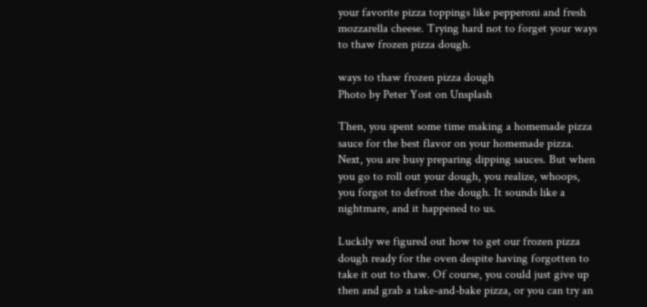your favorite pizza toppings like pepperoni and fresh mozzarella cheese. Trying hard not to forget your ways to thaw frozen pizza dough.

ways to thaw frozen pizza dough
Photo by Peter Yost on Unsplash

Then, you spent some time making a homemade pizza sauce for the best flavor on your homemade pizza. Next, you are busy preparing dipping sauces. But when you go to roll out your dough, you realize, whoops, you forgot to defrost the dough. It sounds like a nightmare, and it happened to us.

Luckily we figured out how to get our frozen pizza dough ready for the oven despite having forgotten to take it out to thaw. Of course, you could just give up then and grab a take-and-bake pizza, or you can try an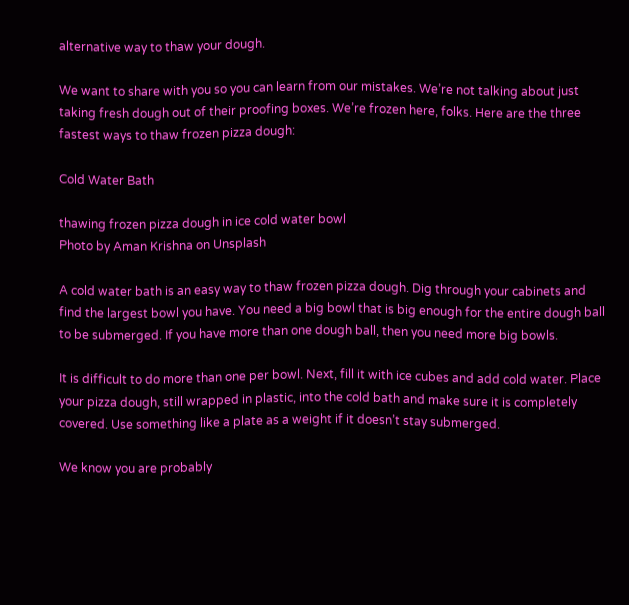alternative way to thaw your dough.

We want to share with you so you can learn from our mistakes. We’re not talking about just taking fresh dough out of their proofing boxes. We’re frozen here, folks. Here are the three fastest ways to thaw frozen pizza dough:

Cold Water Bath

thawing frozen pizza dough in ice cold water bowl
Photo by Aman Krishna on Unsplash

A cold water bath is an easy way to thaw frozen pizza dough. Dig through your cabinets and find the largest bowl you have. You need a big bowl that is big enough for the entire dough ball to be submerged. If you have more than one dough ball, then you need more big bowls.

It is difficult to do more than one per bowl. Next, fill it with ice cubes and add cold water. Place your pizza dough, still wrapped in plastic, into the cold bath and make sure it is completely covered. Use something like a plate as a weight if it doesn’t stay submerged.

We know you are probably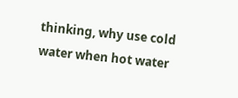thinking, why use cold water when hot water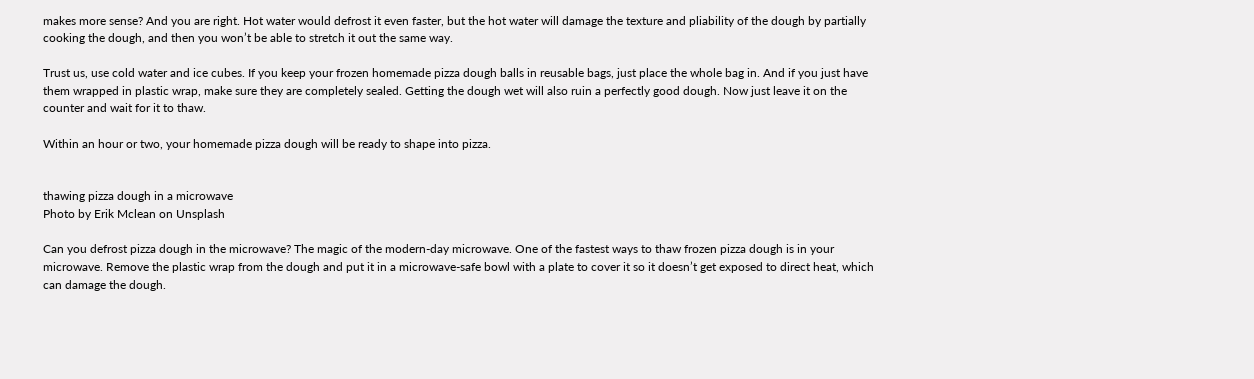makes more sense? And you are right. Hot water would defrost it even faster, but the hot water will damage the texture and pliability of the dough by partially cooking the dough, and then you won’t be able to stretch it out the same way.

Trust us, use cold water and ice cubes. If you keep your frozen homemade pizza dough balls in reusable bags, just place the whole bag in. And if you just have them wrapped in plastic wrap, make sure they are completely sealed. Getting the dough wet will also ruin a perfectly good dough. Now just leave it on the counter and wait for it to thaw.

Within an hour or two, your homemade pizza dough will be ready to shape into pizza.


thawing pizza dough in a microwave
Photo by Erik Mclean on Unsplash

Can you defrost pizza dough in the microwave? The magic of the modern-day microwave. One of the fastest ways to thaw frozen pizza dough is in your microwave. Remove the plastic wrap from the dough and put it in a microwave-safe bowl with a plate to cover it so it doesn’t get exposed to direct heat, which can damage the dough.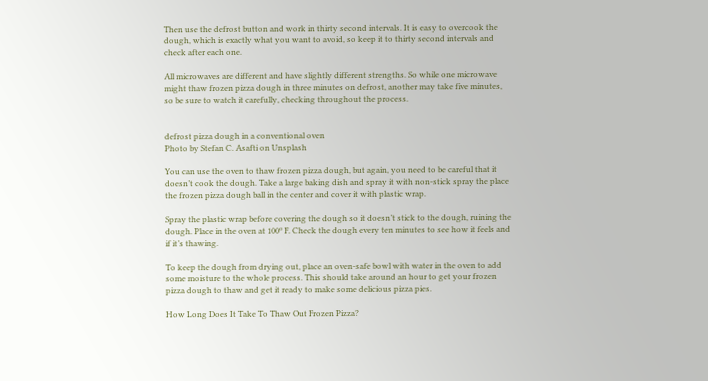Then use the defrost button and work in thirty second intervals. It is easy to overcook the dough, which is exactly what you want to avoid, so keep it to thirty second intervals and check after each one.

All microwaves are different and have slightly different strengths. So while one microwave might thaw frozen pizza dough in three minutes on defrost, another may take five minutes, so be sure to watch it carefully, checking throughout the process.


defrost pizza dough in a conventional oven
Photo by Stefan C. Asafti on Unsplash

You can use the oven to thaw frozen pizza dough, but again, you need to be careful that it doesn’t cook the dough. Take a large baking dish and spray it with non-stick spray the place the frozen pizza dough ball in the center and cover it with plastic wrap.

Spray the plastic wrap before covering the dough so it doesn’t stick to the dough, ruining the dough. Place in the oven at 100º F. Check the dough every ten minutes to see how it feels and if it’s thawing.

To keep the dough from drying out, place an oven-safe bowl with water in the oven to add some moisture to the whole process. This should take around an hour to get your frozen pizza dough to thaw and get it ready to make some delicious pizza pies.

How Long Does It Take To Thaw Out Frozen Pizza?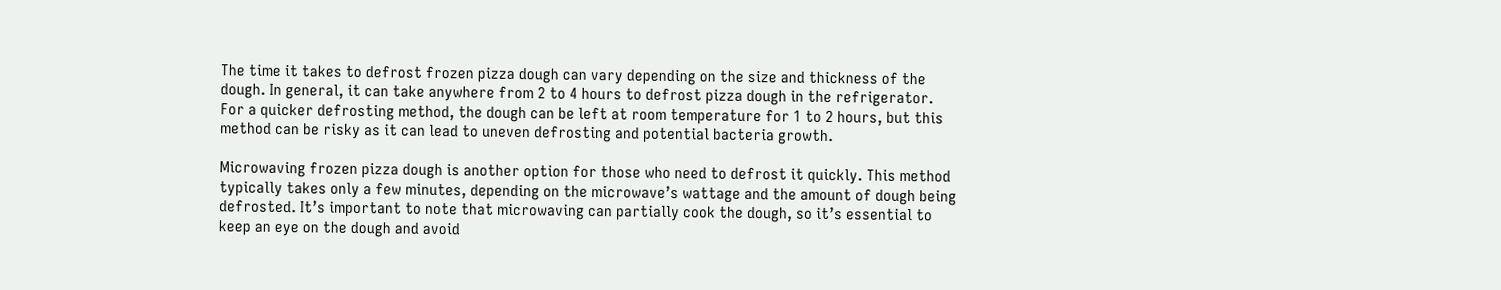The time it takes to defrost frozen pizza dough can vary depending on the size and thickness of the dough. In general, it can take anywhere from 2 to 4 hours to defrost pizza dough in the refrigerator. For a quicker defrosting method, the dough can be left at room temperature for 1 to 2 hours, but this method can be risky as it can lead to uneven defrosting and potential bacteria growth.

Microwaving frozen pizza dough is another option for those who need to defrost it quickly. This method typically takes only a few minutes, depending on the microwave’s wattage and the amount of dough being defrosted. It’s important to note that microwaving can partially cook the dough, so it’s essential to keep an eye on the dough and avoid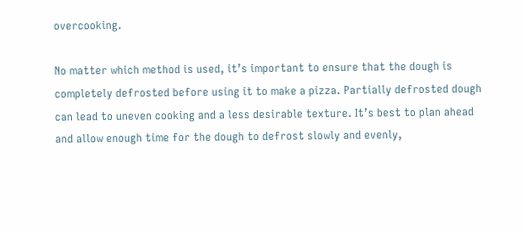overcooking.

No matter which method is used, it’s important to ensure that the dough is completely defrosted before using it to make a pizza. Partially defrosted dough can lead to uneven cooking and a less desirable texture. It’s best to plan ahead and allow enough time for the dough to defrost slowly and evenly,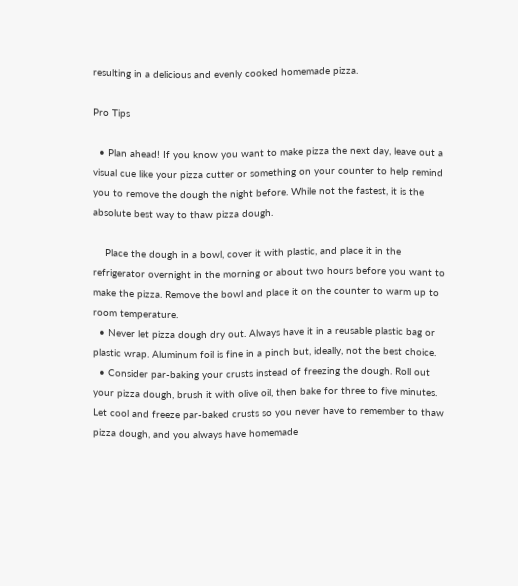resulting in a delicious and evenly cooked homemade pizza.

Pro Tips

  • Plan ahead! If you know you want to make pizza the next day, leave out a visual cue like your pizza cutter or something on your counter to help remind you to remove the dough the night before. While not the fastest, it is the absolute best way to thaw pizza dough.

    Place the dough in a bowl, cover it with plastic, and place it in the refrigerator overnight in the morning or about two hours before you want to make the pizza. Remove the bowl and place it on the counter to warm up to room temperature.
  • Never let pizza dough dry out. Always have it in a reusable plastic bag or plastic wrap. Aluminum foil is fine in a pinch but, ideally, not the best choice.
  • Consider par-baking your crusts instead of freezing the dough. Roll out your pizza dough, brush it with olive oil, then bake for three to five minutes. Let cool and freeze par-baked crusts so you never have to remember to thaw pizza dough, and you always have homemade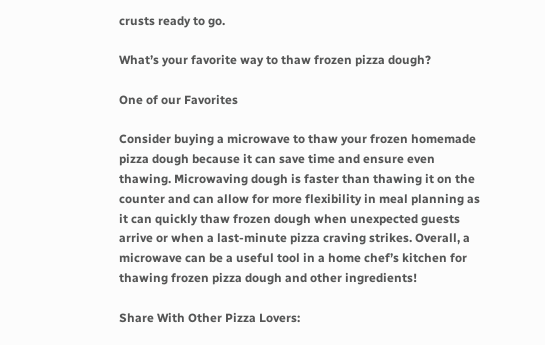crusts ready to go.

What’s your favorite way to thaw frozen pizza dough?

One of our Favorites

Consider buying a microwave to thaw your frozen homemade pizza dough because it can save time and ensure even thawing. Microwaving dough is faster than thawing it on the counter and can allow for more flexibility in meal planning as it can quickly thaw frozen dough when unexpected guests arrive or when a last-minute pizza craving strikes. Overall, a microwave can be a useful tool in a home chef’s kitchen for thawing frozen pizza dough and other ingredients!

Share With Other Pizza Lovers: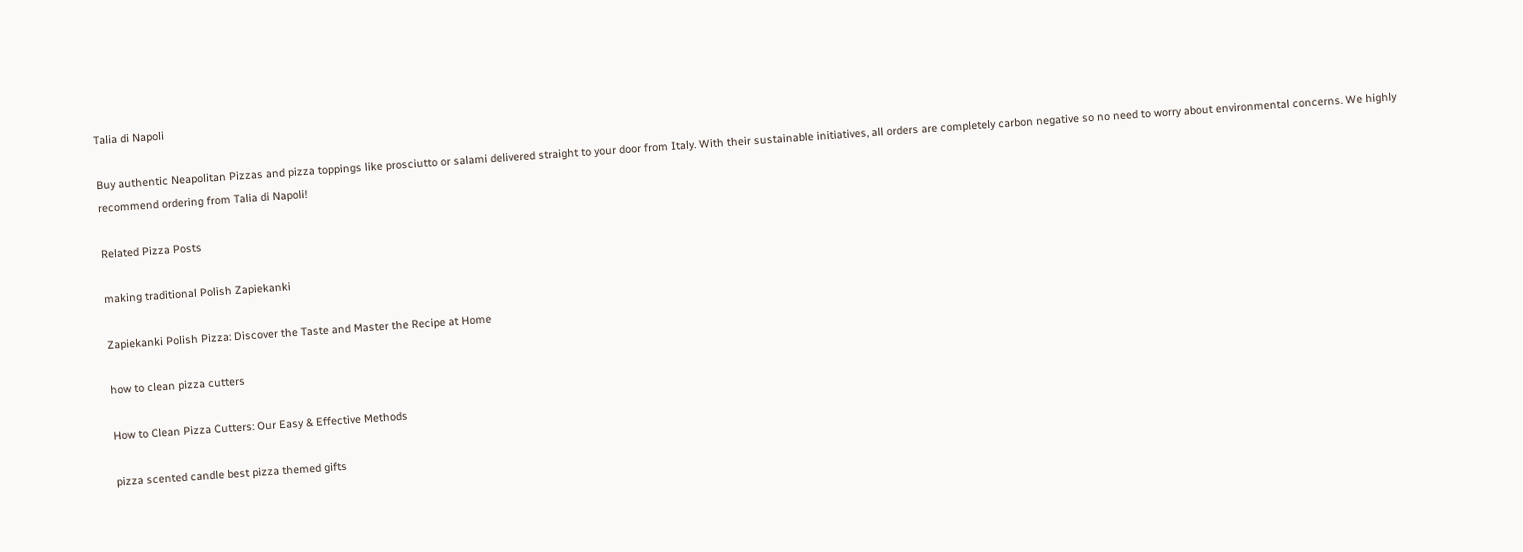Talia di Napoli

Buy authentic Neapolitan Pizzas and pizza toppings like prosciutto or salami delivered straight to your door from Italy. With their sustainable initiatives, all orders are completely carbon negative so no need to worry about environmental concerns. We highly recommend ordering from Talia di Napoli!

Related Pizza Posts

making traditional Polish Zapiekanki

Zapiekanki Polish Pizza: Discover the Taste and Master the Recipe at Home

how to clean pizza cutters

How to Clean Pizza Cutters: Our Easy & Effective Methods

pizza scented candle best pizza themed gifts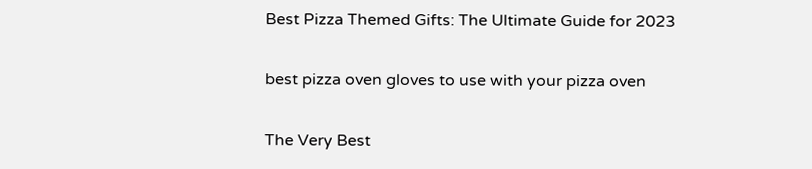Best Pizza Themed Gifts: The Ultimate Guide for 2023

best pizza oven gloves to use with your pizza oven

The Very Best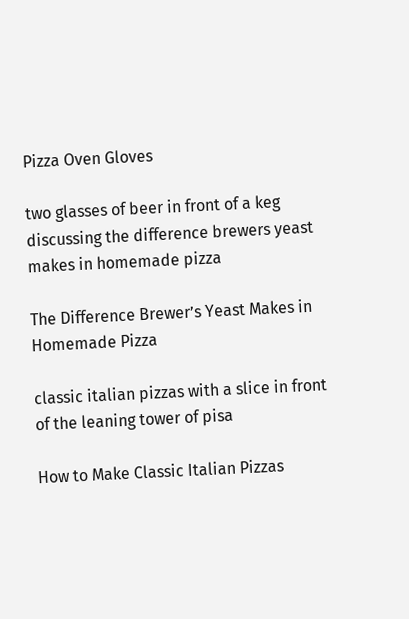Pizza Oven Gloves

two glasses of beer in front of a keg discussing the difference brewers yeast makes in homemade pizza

The Difference Brewer’s Yeast Makes in Homemade Pizza

classic italian pizzas with a slice in front of the leaning tower of pisa

How to Make Classic Italian Pizzas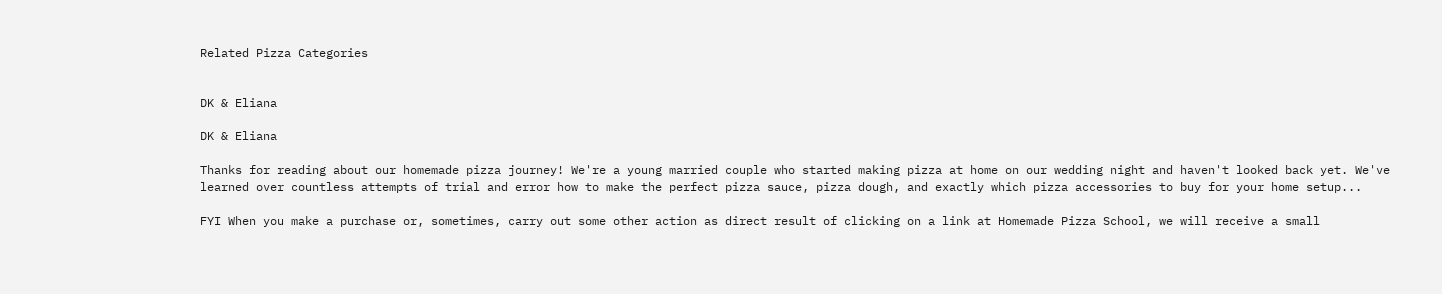Related Pizza Categories


DK & Eliana

DK & Eliana

Thanks for reading about our homemade pizza journey! We're a young married couple who started making pizza at home on our wedding night and haven't looked back yet. We've learned over countless attempts of trial and error how to make the perfect pizza sauce, pizza dough, and exactly which pizza accessories to buy for your home setup...

FYI When you make a purchase or, sometimes, carry out some other action as direct result of clicking on a link at Homemade Pizza School, we will receive a small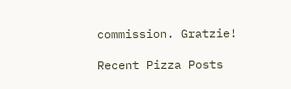commission. Gratzie!

Recent Pizza Posts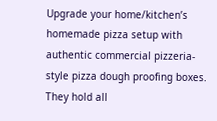Upgrade your home/kitchen’s homemade pizza setup with authentic commercial pizzeria-style pizza dough proofing boxes. They hold all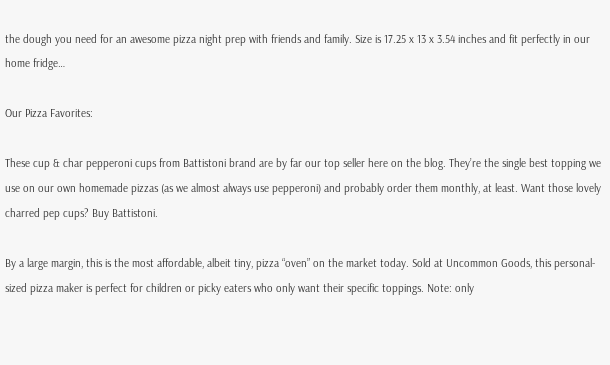the dough you need for an awesome pizza night prep with friends and family. Size is 17.25 x 13 x 3.54 inches and fit perfectly in our home fridge…

Our Pizza Favorites:

These cup & char pepperoni cups from Battistoni brand are by far our top seller here on the blog. They’re the single best topping we use on our own homemade pizzas (as we almost always use pepperoni) and probably order them monthly, at least. Want those lovely charred pep cups? Buy Battistoni.

By a large margin, this is the most affordable, albeit tiny, pizza “oven” on the market today. Sold at Uncommon Goods, this personal-sized pizza maker is perfect for children or picky eaters who only want their specific toppings. Note: only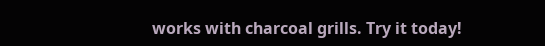works with charcoal grills. Try it today!